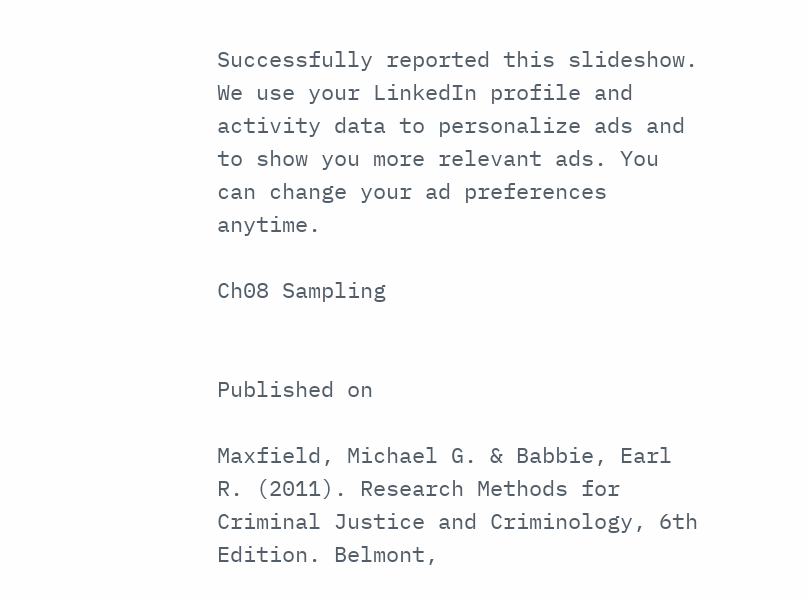Successfully reported this slideshow.
We use your LinkedIn profile and activity data to personalize ads and to show you more relevant ads. You can change your ad preferences anytime.

Ch08 Sampling


Published on

Maxfield, Michael G. & Babbie, Earl R. (2011). Research Methods for Criminal Justice and Criminology, 6th Edition. Belmont,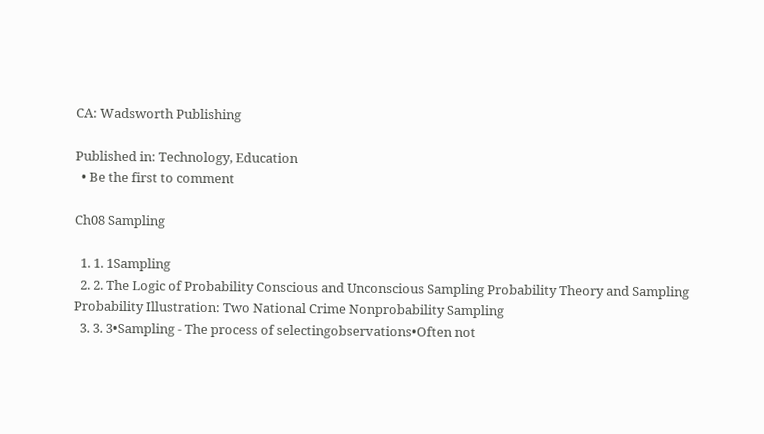CA: Wadsworth Publishing

Published in: Technology, Education
  • Be the first to comment

Ch08 Sampling

  1. 1. 1Sampling
  2. 2. The Logic of Probability Conscious and Unconscious Sampling Probability Theory and Sampling Probability Illustration: Two National Crime Nonprobability Sampling
  3. 3. 3•Sampling - The process of selectingobservations•Often not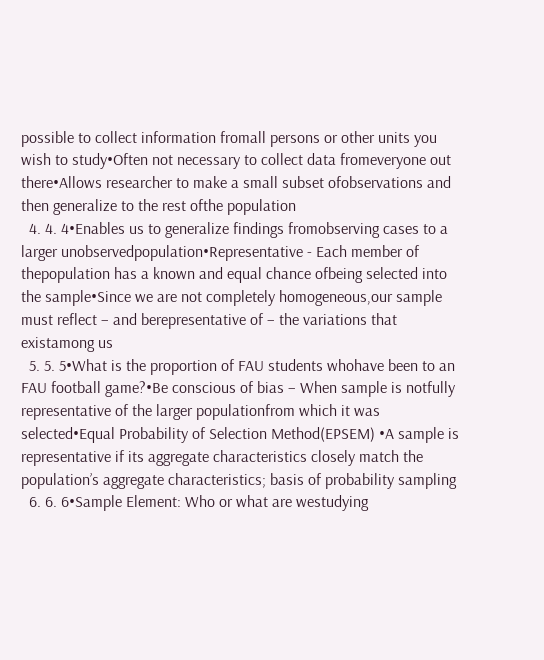possible to collect information fromall persons or other units you wish to study•Often not necessary to collect data fromeveryone out there•Allows researcher to make a small subset ofobservations and then generalize to the rest ofthe population
  4. 4. 4•Enables us to generalize findings fromobserving cases to a larger unobservedpopulation•Representative - Each member of thepopulation has a known and equal chance ofbeing selected into the sample•Since we are not completely homogeneous,our sample must reflect – and berepresentative of – the variations that existamong us
  5. 5. 5•What is the proportion of FAU students whohave been to an FAU football game?•Be conscious of bias – When sample is notfully representative of the larger populationfrom which it was selected•Equal Probability of Selection Method(EPSEM) •A sample is representative if its aggregate characteristics closely match the population’s aggregate characteristics; basis of probability sampling
  6. 6. 6•Sample Element: Who or what are westudying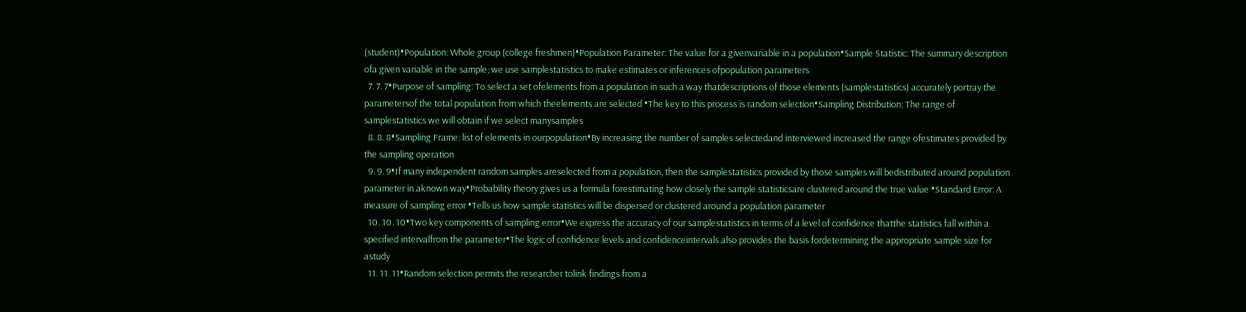(student)•Population: Whole group (college freshmen)•Population Parameter: The value for a givenvariable in a population•Sample Statistic: The summary description ofa given variable in the sample; we use samplestatistics to make estimates or inferences ofpopulation parameters
  7. 7. 7•Purpose of sampling: To select a set ofelements from a population in such a way thatdescriptions of those elements (samplestatistics) accurately portray the parametersof the total population from which theelements are selected •The key to this process is random selection•Sampling Distribution: The range of samplestatistics we will obtain if we select manysamples
  8. 8. 8•Sampling Frame: list of elements in ourpopulation•By increasing the number of samples selectedand interviewed increased the range ofestimates provided by the sampling operation
  9. 9. 9•If many independent random samples areselected from a population, then the samplestatistics provided by those samples will bedistributed around population parameter in aknown way•Probability theory gives us a formula forestimating how closely the sample statisticsare clustered around the true value •Standard Error: A measure of sampling error •Tells us how sample statistics will be dispersed or clustered around a population parameter
  10. 10. 10•Two key components of sampling error•We express the accuracy of our samplestatistics in terms of a level of confidence thatthe statistics fall within a specified intervalfrom the parameter•The logic of confidence levels and confidenceintervals also provides the basis fordetermining the appropriate sample size for astudy
  11. 11. 11•Random selection permits the researcher tolink findings from a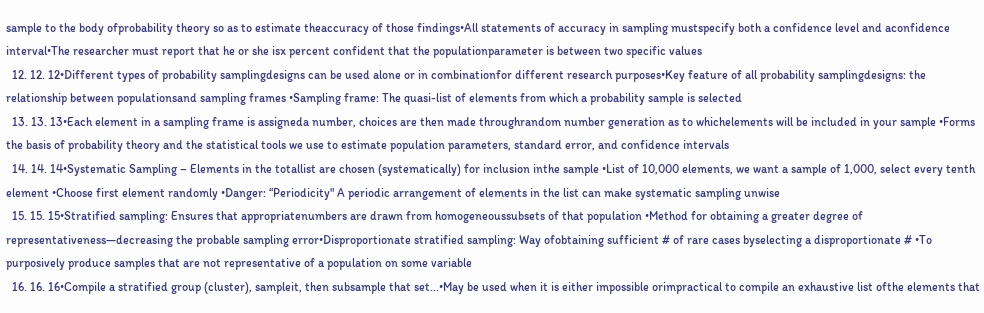sample to the body ofprobability theory so as to estimate theaccuracy of those findings•All statements of accuracy in sampling mustspecify both a confidence level and aconfidence interval•The researcher must report that he or she isx percent confident that the populationparameter is between two specific values
  12. 12. 12•Different types of probability samplingdesigns can be used alone or in combinationfor different research purposes•Key feature of all probability samplingdesigns: the relationship between populationsand sampling frames •Sampling frame: The quasi-list of elements from which a probability sample is selected
  13. 13. 13•Each element in a sampling frame is assigneda number, choices are then made throughrandom number generation as to whichelements will be included in your sample •Forms the basis of probability theory and the statistical tools we use to estimate population parameters, standard error, and confidence intervals
  14. 14. 14•Systematic Sampling – Elements in the totallist are chosen (systematically) for inclusion inthe sample •List of 10,000 elements, we want a sample of 1,000, select every tenth element •Choose first element randomly •Danger: “Periodicity" A periodic arrangement of elements in the list can make systematic sampling unwise
  15. 15. 15•Stratified sampling: Ensures that appropriatenumbers are drawn from homogeneoussubsets of that population •Method for obtaining a greater degree of representativeness—decreasing the probable sampling error•Disproportionate stratified sampling: Way ofobtaining sufficient # of rare cases byselecting a disproportionate # •To purposively produce samples that are not representative of a population on some variable
  16. 16. 16•Compile a stratified group (cluster), sampleit, then subsample that set...•May be used when it is either impossible orimpractical to compile an exhaustive list ofthe elements that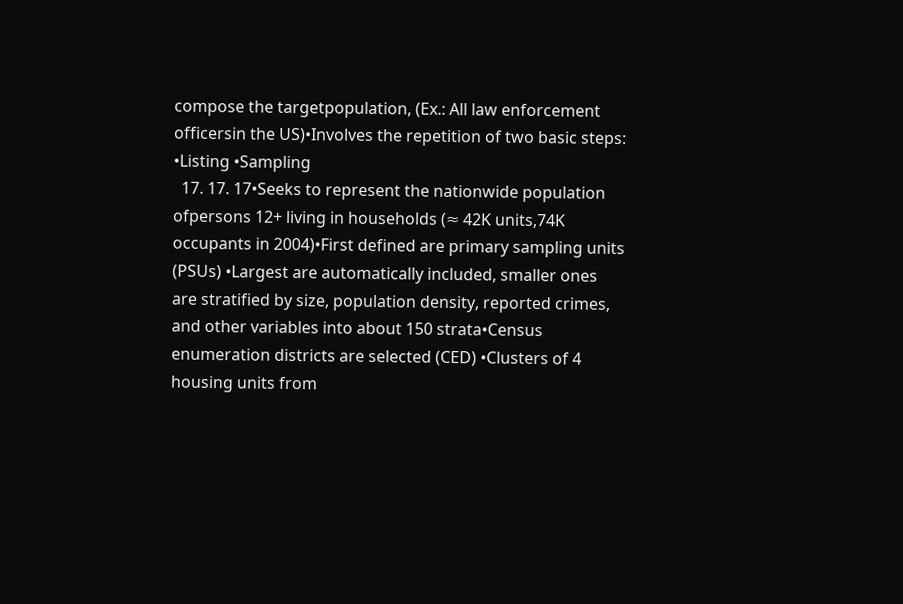compose the targetpopulation, (Ex.: All law enforcement officersin the US)•Involves the repetition of two basic steps: •Listing •Sampling
  17. 17. 17•Seeks to represent the nationwide population ofpersons 12+ living in households (≈ 42K units,74K occupants in 2004)•First defined are primary sampling units (PSUs) •Largest are automatically included, smaller ones are stratified by size, population density, reported crimes, and other variables into about 150 strata•Census enumeration districts are selected (CED) •Clusters of 4 housing units from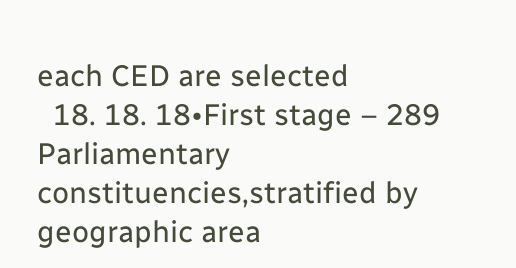each CED are selected
  18. 18. 18•First stage – 289 Parliamentary constituencies,stratified by geographic area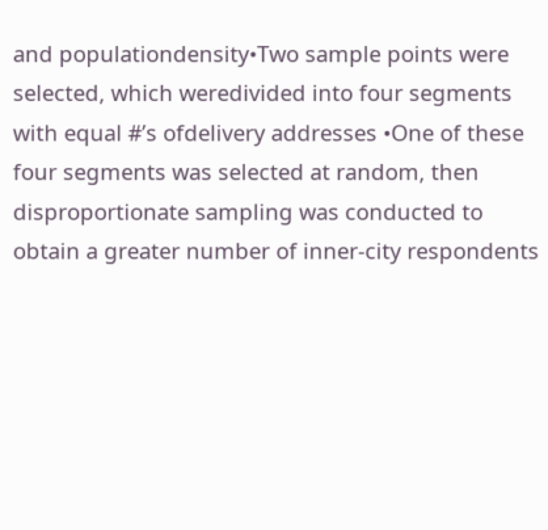and populationdensity•Two sample points were selected, which weredivided into four segments with equal #’s ofdelivery addresses •One of these four segments was selected at random, then disproportionate sampling was conducted to obtain a greater number of inner-city respondents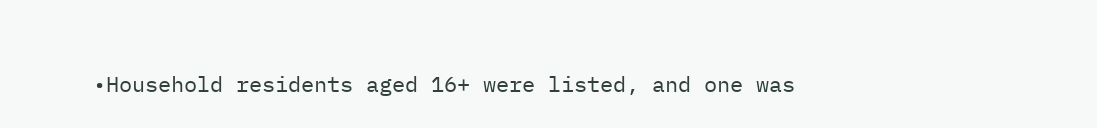•Household residents aged 16+ were listed, and one was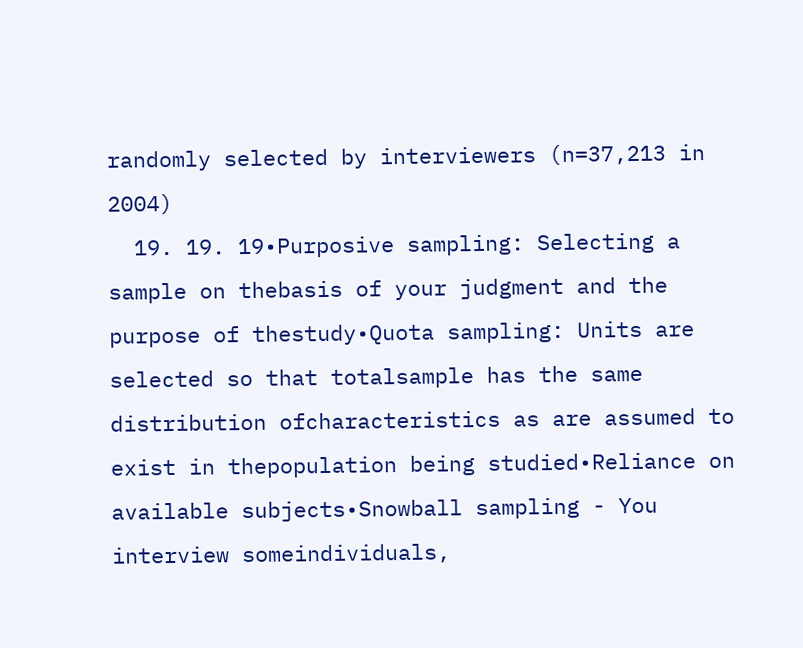randomly selected by interviewers (n=37,213 in 2004)
  19. 19. 19•Purposive sampling: Selecting a sample on thebasis of your judgment and the purpose of thestudy•Quota sampling: Units are selected so that totalsample has the same distribution ofcharacteristics as are assumed to exist in thepopulation being studied•Reliance on available subjects•Snowball sampling - You interview someindividuals,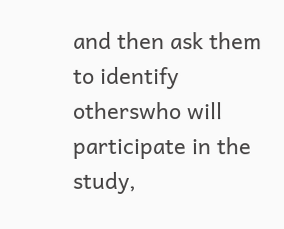and then ask them to identify otherswho will participate in the study,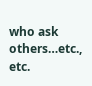who ask others…etc., etc.